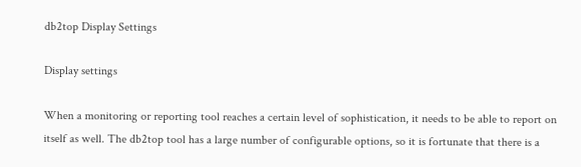db2top Display Settings

Display settings

When a monitoring or reporting tool reaches a certain level of sophistication, it needs to be able to report on itself as well. The db2top tool has a large number of configurable options, so it is fortunate that there is a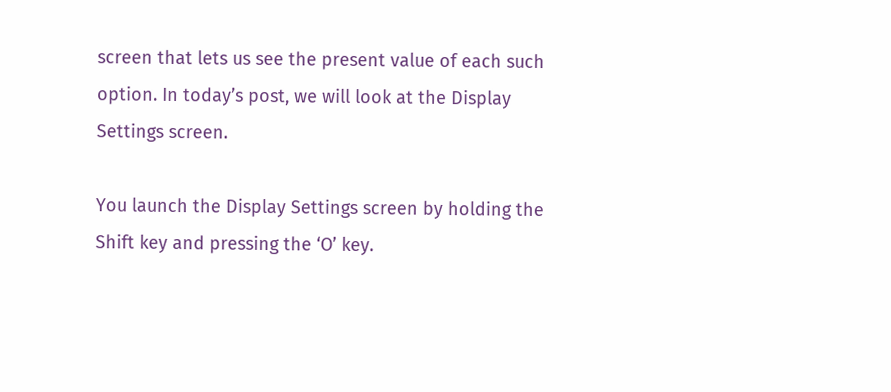screen that lets us see the present value of each such option. In today’s post, we will look at the Display Settings screen.

You launch the Display Settings screen by holding the Shift key and pressing the ‘O’ key.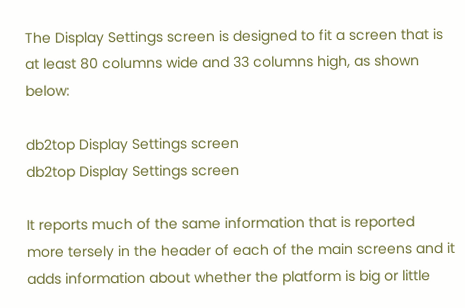The Display Settings screen is designed to fit a screen that is at least 80 columns wide and 33 columns high, as shown below:

db2top Display Settings screen
db2top Display Settings screen

It reports much of the same information that is reported more tersely in the header of each of the main screens and it adds information about whether the platform is big or little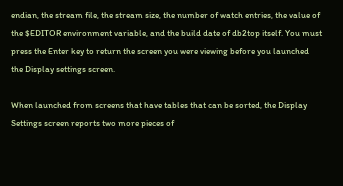endian, the stream file, the stream size, the number of watch entries, the value of the $EDITOR environment variable, and the build date of db2top itself. You must press the Enter key to return the screen you were viewing before you launched the Display settings screen.

When launched from screens that have tables that can be sorted, the Display Settings screen reports two more pieces of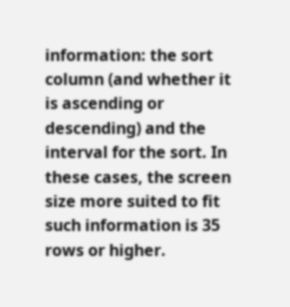information: the sort column (and whether it is ascending or descending) and the interval for the sort. In these cases, the screen size more suited to fit such information is 35 rows or higher.